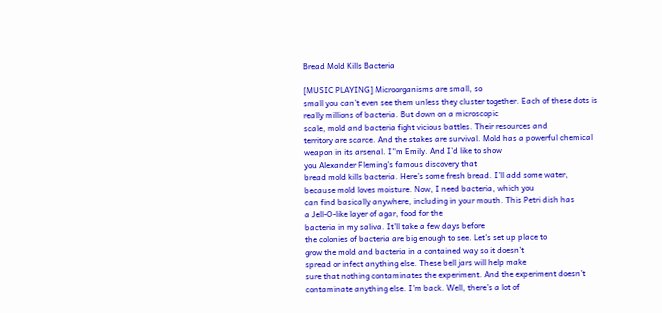Bread Mold Kills Bacteria

[MUSIC PLAYING] Microorganisms are small, so
small you can’t even see them unless they cluster together. Each of these dots is
really millions of bacteria. But down on a microscopic
scale, mold and bacteria fight vicious battles. Their resources and
territory are scarce. And the stakes are survival. Mold has a powerful chemical
weapon in its arsenal. I”m Emily. And I’d like to show
you Alexander Fleming’s famous discovery that
bread mold kills bacteria. Here’s some fresh bread. I’ll add some water,
because mold loves moisture. Now, I need bacteria, which you
can find basically anywhere, including in your mouth. This Petri dish has
a Jell-O-like layer of agar, food for the
bacteria in my saliva. It’ll take a few days before
the colonies of bacteria are big enough to see. Let’s set up place to
grow the mold and bacteria in a contained way so it doesn’t
spread or infect anything else. These bell jars will help make
sure that nothing contaminates the experiment. And the experiment doesn’t
contaminate anything else. I’m back. Well, there’s a lot of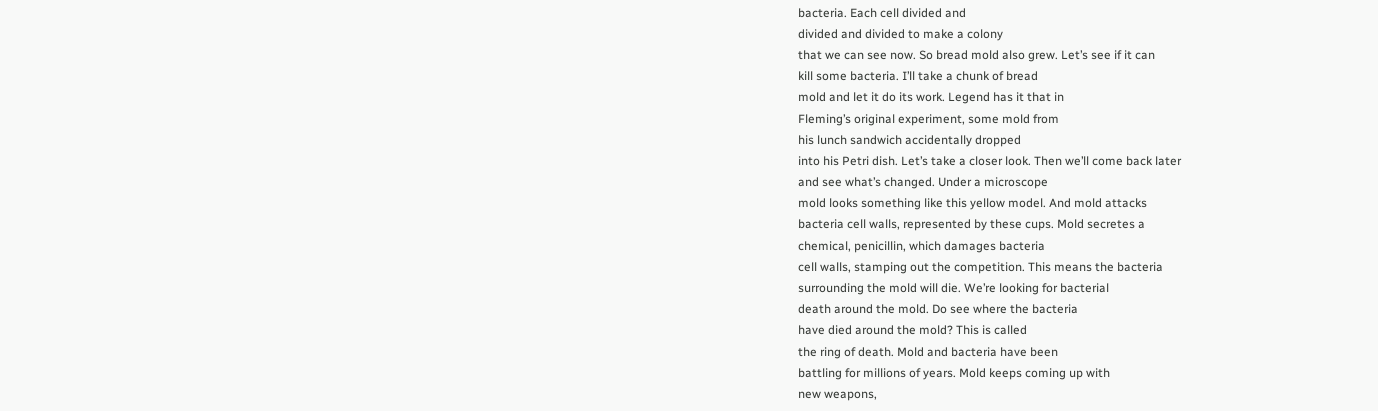bacteria. Each cell divided and
divided and divided to make a colony
that we can see now. So bread mold also grew. Let’s see if it can
kill some bacteria. I’ll take a chunk of bread
mold and let it do its work. Legend has it that in
Fleming’s original experiment, some mold from
his lunch sandwich accidentally dropped
into his Petri dish. Let’s take a closer look. Then we’ll come back later
and see what’s changed. Under a microscope
mold looks something like this yellow model. And mold attacks
bacteria cell walls, represented by these cups. Mold secretes a
chemical, penicillin, which damages bacteria
cell walls, stamping out the competition. This means the bacteria
surrounding the mold will die. We’re looking for bacterial
death around the mold. Do see where the bacteria
have died around the mold? This is called
the ring of death. Mold and bacteria have been
battling for millions of years. Mold keeps coming up with
new weapons,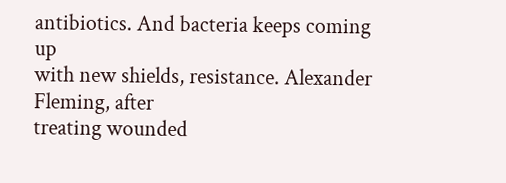antibiotics. And bacteria keeps coming up
with new shields, resistance. Alexander Fleming, after
treating wounded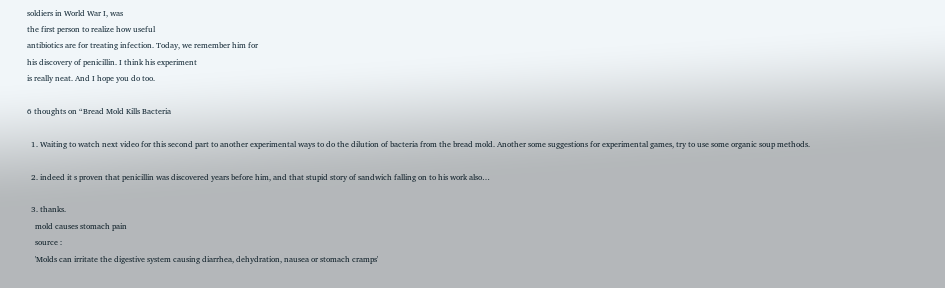soldiers in World War I, was
the first person to realize how useful
antibiotics are for treating infection. Today, we remember him for
his discovery of penicillin. I think his experiment
is really neat. And I hope you do too.

6 thoughts on “Bread Mold Kills Bacteria

  1. Waiting to watch next video for this second part to another experimental ways to do the dilution of bacteria from the bread mold. Another some suggestions for experimental games, try to use some organic soup methods.

  2. indeed it s proven that penicillin was discovered years before him, and that stupid story of sandwich falling on to his work also…

  3. thanks.
    mold causes stomach pain
    source :
    'Molds can irritate the digestive system causing diarrhea, dehydration, nausea or stomach cramps'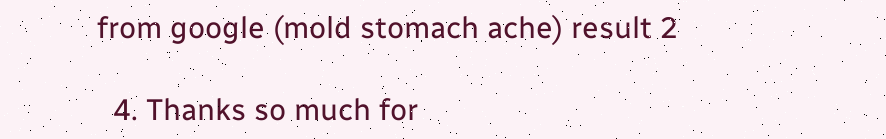from google (mold stomach ache) result 2

  4. Thanks so much for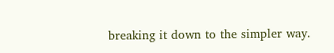breaking it down to the simpler way.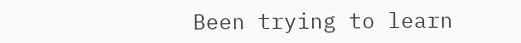Been trying to learn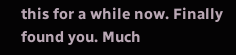this for a while now. Finally found you. Much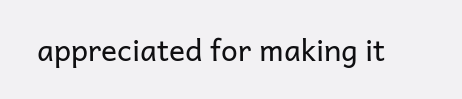appreciated for making it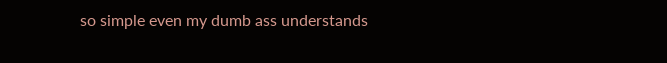so simple even my dumb ass understands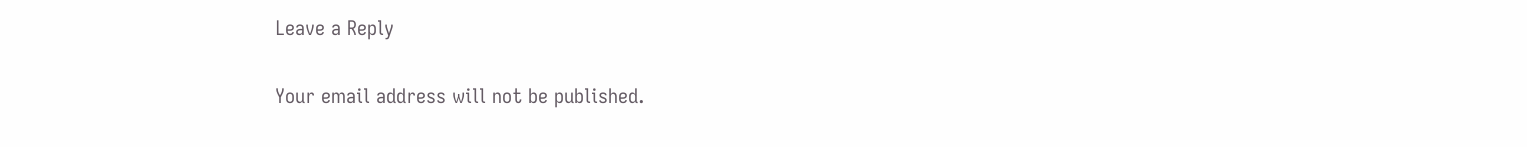Leave a Reply

Your email address will not be published.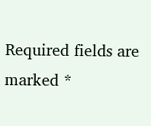Required fields are marked *